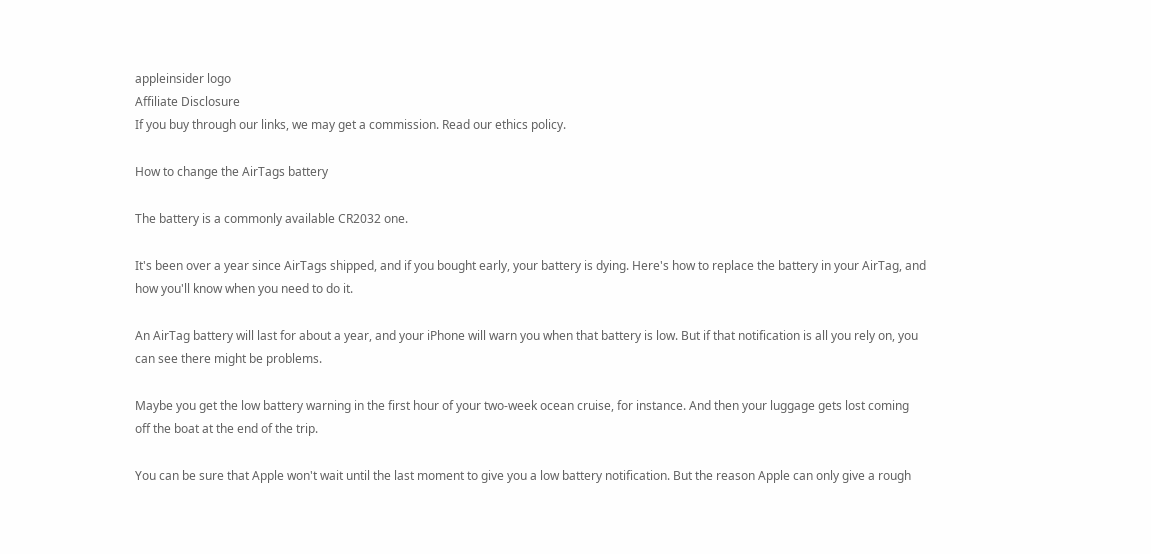appleinsider logo
Affiliate Disclosure
If you buy through our links, we may get a commission. Read our ethics policy.

How to change the AirTags battery

The battery is a commonly available CR2032 one.

It's been over a year since AirTags shipped, and if you bought early, your battery is dying. Here's how to replace the battery in your AirTag, and how you'll know when you need to do it.

An AirTag battery will last for about a year, and your iPhone will warn you when that battery is low. But if that notification is all you rely on, you can see there might be problems.

Maybe you get the low battery warning in the first hour of your two-week ocean cruise, for instance. And then your luggage gets lost coming off the boat at the end of the trip.

You can be sure that Apple won't wait until the last moment to give you a low battery notification. But the reason Apple can only give a rough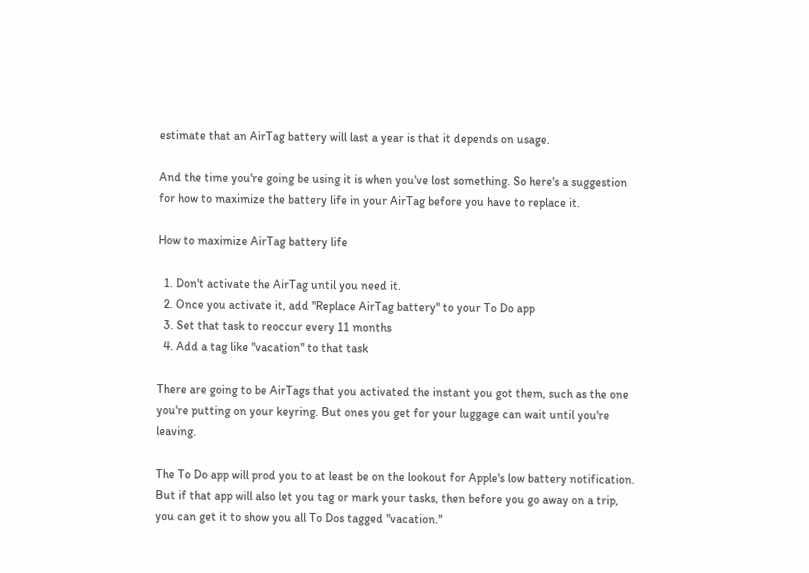estimate that an AirTag battery will last a year is that it depends on usage.

And the time you're going be using it is when you've lost something. So here's a suggestion for how to maximize the battery life in your AirTag before you have to replace it.

How to maximize AirTag battery life

  1. Don't activate the AirTag until you need it.
  2. Once you activate it, add "Replace AirTag battery" to your To Do app
  3. Set that task to reoccur every 11 months
  4. Add a tag like "vacation" to that task

There are going to be AirTags that you activated the instant you got them, such as the one you're putting on your keyring. But ones you get for your luggage can wait until you're leaving.

The To Do app will prod you to at least be on the lookout for Apple's low battery notification. But if that app will also let you tag or mark your tasks, then before you go away on a trip, you can get it to show you all To Dos tagged "vacation."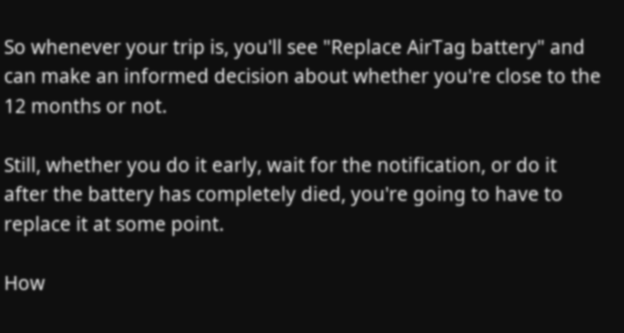So whenever your trip is, you'll see "Replace AirTag battery" and can make an informed decision about whether you're close to the 12 months or not.

Still, whether you do it early, wait for the notification, or do it after the battery has completely died, you're going to have to replace it at some point.

How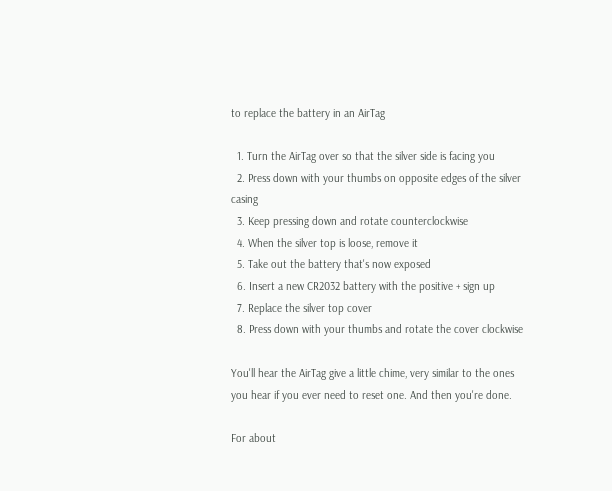to replace the battery in an AirTag

  1. Turn the AirTag over so that the silver side is facing you
  2. Press down with your thumbs on opposite edges of the silver casing
  3. Keep pressing down and rotate counterclockwise
  4. When the silver top is loose, remove it
  5. Take out the battery that's now exposed
  6. Insert a new CR2032 battery with the positive + sign up
  7. Replace the silver top cover
  8. Press down with your thumbs and rotate the cover clockwise

You'll hear the AirTag give a little chime, very similar to the ones you hear if you ever need to reset one. And then you're done.

For about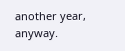another year, anyway.